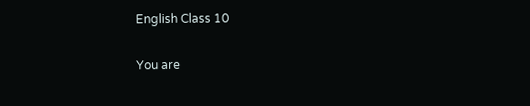English Class 10

You are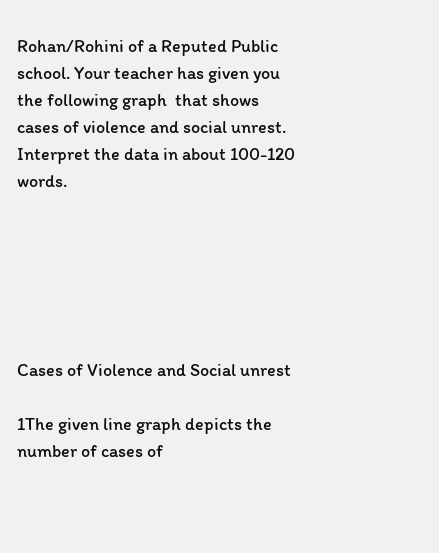Rohan/Rohini of a Reputed Public school. Your teacher has given you the following graph  that shows cases of violence and social unrest. Interpret the data in about 100-120 words.






Cases of Violence and Social unrest

1The given line graph depicts the number of cases of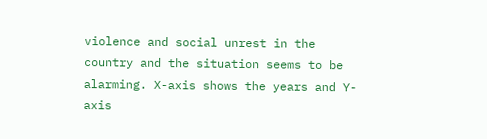violence and social unrest in the country and the situation seems to be alarming. X-axis shows the years and Y-axis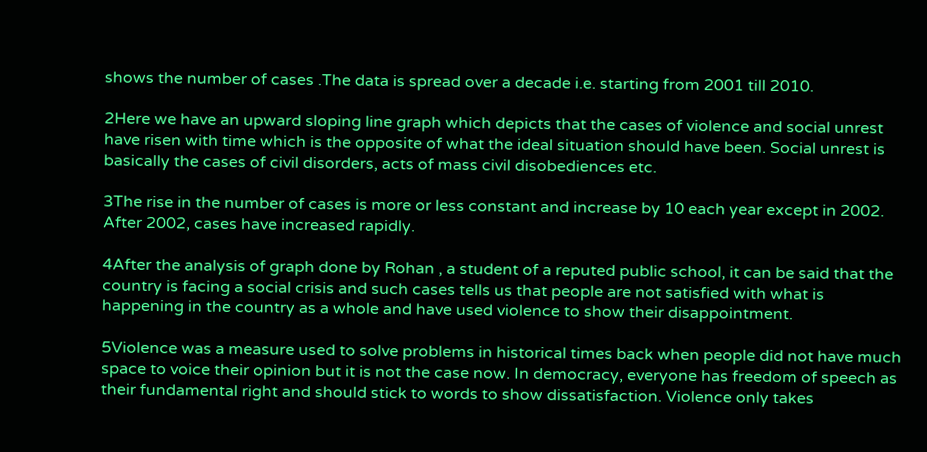shows the number of cases .The data is spread over a decade i.e. starting from 2001 till 2010.

2Here we have an upward sloping line graph which depicts that the cases of violence and social unrest have risen with time which is the opposite of what the ideal situation should have been. Social unrest is basically the cases of civil disorders, acts of mass civil disobediences etc.

3The rise in the number of cases is more or less constant and increase by 10 each year except in 2002. After 2002, cases have increased rapidly.

4After the analysis of graph done by Rohan , a student of a reputed public school, it can be said that the country is facing a social crisis and such cases tells us that people are not satisfied with what is happening in the country as a whole and have used violence to show their disappointment.

5Violence was a measure used to solve problems in historical times back when people did not have much space to voice their opinion but it is not the case now. In democracy, everyone has freedom of speech as their fundamental right and should stick to words to show dissatisfaction. Violence only takes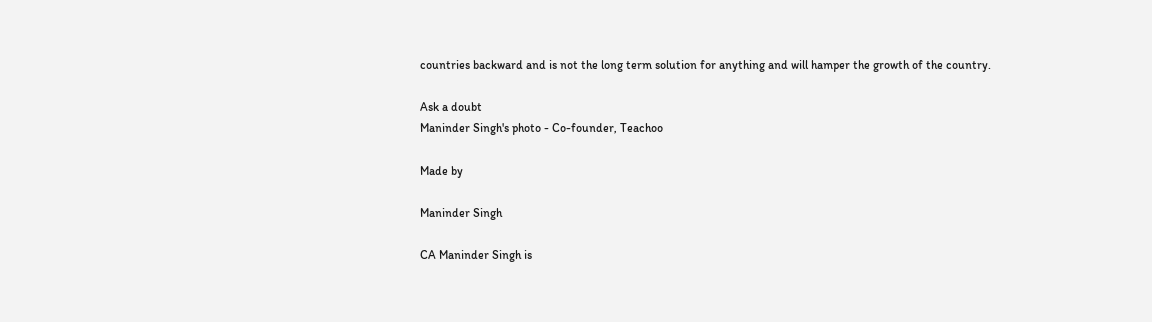countries backward and is not the long term solution for anything and will hamper the growth of the country.

Ask a doubt
Maninder Singh's photo - Co-founder, Teachoo

Made by

Maninder Singh

CA Maninder Singh is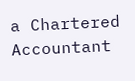a Chartered Accountant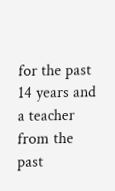for the past 14 years and a teacher from the past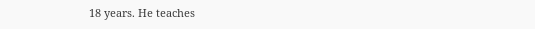18 years. He teaches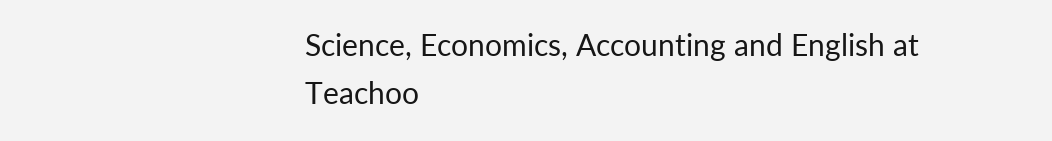Science, Economics, Accounting and English at Teachoo